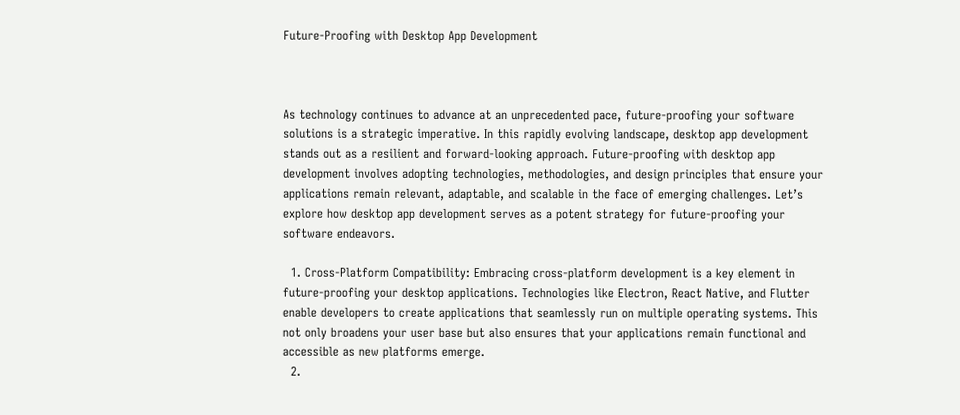Future-Proofing with Desktop App Development



As technology continues to advance at an unprecedented pace, future-proofing your software solutions is a strategic imperative. In this rapidly evolving landscape, desktop app development stands out as a resilient and forward-looking approach. Future-proofing with desktop app development involves adopting technologies, methodologies, and design principles that ensure your applications remain relevant, adaptable, and scalable in the face of emerging challenges. Let’s explore how desktop app development serves as a potent strategy for future-proofing your software endeavors.

  1. Cross-Platform Compatibility: Embracing cross-platform development is a key element in future-proofing your desktop applications. Technologies like Electron, React Native, and Flutter enable developers to create applications that seamlessly run on multiple operating systems. This not only broadens your user base but also ensures that your applications remain functional and accessible as new platforms emerge.
  2.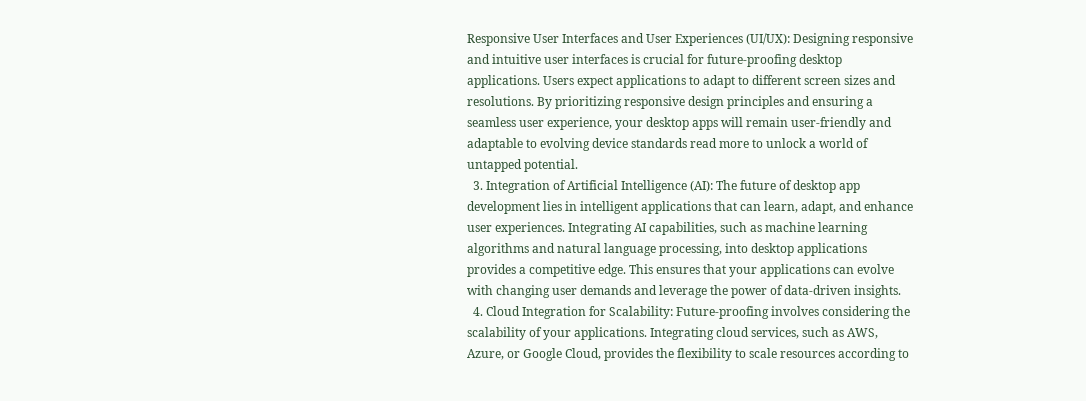Responsive User Interfaces and User Experiences (UI/UX): Designing responsive and intuitive user interfaces is crucial for future-proofing desktop applications. Users expect applications to adapt to different screen sizes and resolutions. By prioritizing responsive design principles and ensuring a seamless user experience, your desktop apps will remain user-friendly and adaptable to evolving device standards read more to unlock a world of untapped potential.
  3. Integration of Artificial Intelligence (AI): The future of desktop app development lies in intelligent applications that can learn, adapt, and enhance user experiences. Integrating AI capabilities, such as machine learning algorithms and natural language processing, into desktop applications provides a competitive edge. This ensures that your applications can evolve with changing user demands and leverage the power of data-driven insights.
  4. Cloud Integration for Scalability: Future-proofing involves considering the scalability of your applications. Integrating cloud services, such as AWS, Azure, or Google Cloud, provides the flexibility to scale resources according to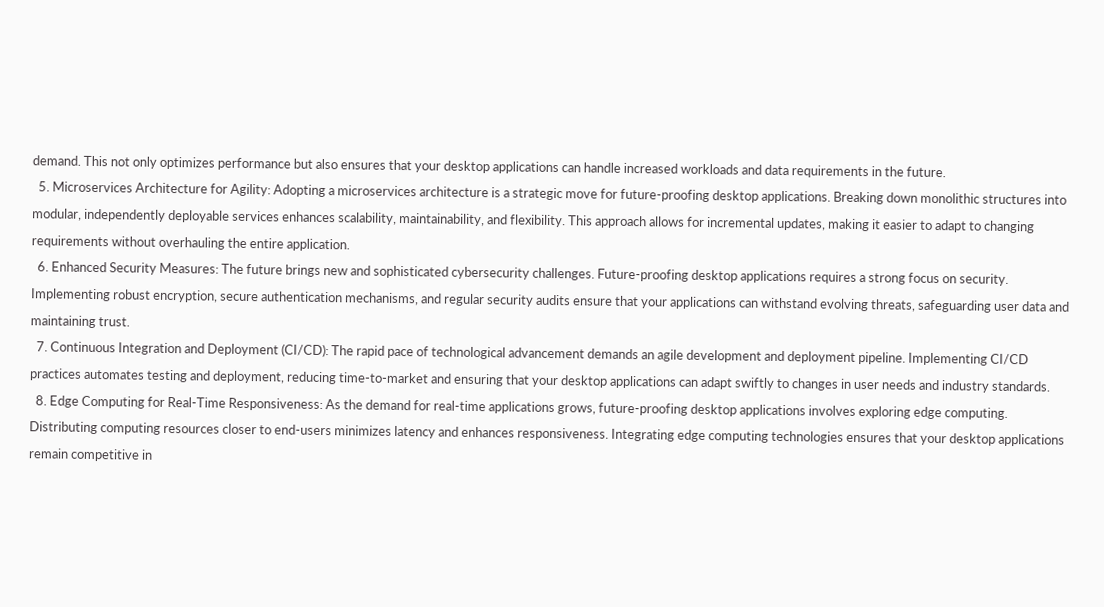demand. This not only optimizes performance but also ensures that your desktop applications can handle increased workloads and data requirements in the future.
  5. Microservices Architecture for Agility: Adopting a microservices architecture is a strategic move for future-proofing desktop applications. Breaking down monolithic structures into modular, independently deployable services enhances scalability, maintainability, and flexibility. This approach allows for incremental updates, making it easier to adapt to changing requirements without overhauling the entire application.
  6. Enhanced Security Measures: The future brings new and sophisticated cybersecurity challenges. Future-proofing desktop applications requires a strong focus on security. Implementing robust encryption, secure authentication mechanisms, and regular security audits ensure that your applications can withstand evolving threats, safeguarding user data and maintaining trust.
  7. Continuous Integration and Deployment (CI/CD): The rapid pace of technological advancement demands an agile development and deployment pipeline. Implementing CI/CD practices automates testing and deployment, reducing time-to-market and ensuring that your desktop applications can adapt swiftly to changes in user needs and industry standards.
  8. Edge Computing for Real-Time Responsiveness: As the demand for real-time applications grows, future-proofing desktop applications involves exploring edge computing. Distributing computing resources closer to end-users minimizes latency and enhances responsiveness. Integrating edge computing technologies ensures that your desktop applications remain competitive in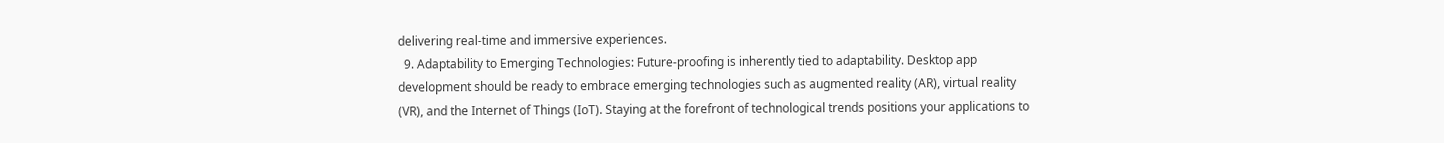delivering real-time and immersive experiences.
  9. Adaptability to Emerging Technologies: Future-proofing is inherently tied to adaptability. Desktop app development should be ready to embrace emerging technologies such as augmented reality (AR), virtual reality (VR), and the Internet of Things (IoT). Staying at the forefront of technological trends positions your applications to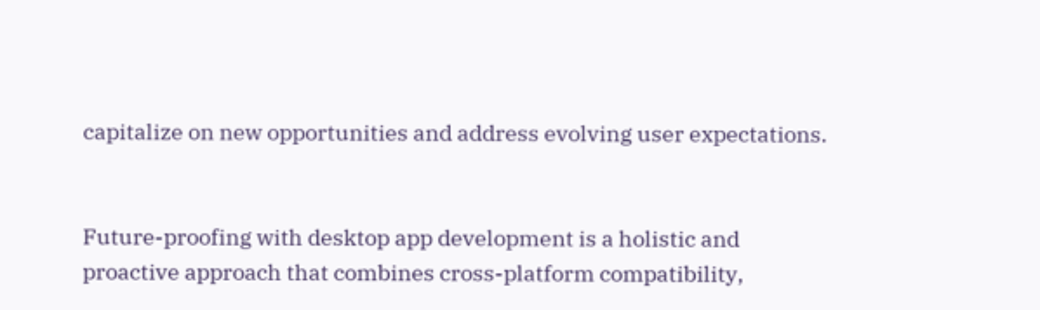capitalize on new opportunities and address evolving user expectations.


Future-proofing with desktop app development is a holistic and proactive approach that combines cross-platform compatibility,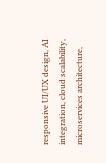responsive UI/UX design, AI integration, cloud scalability, microservices architecture,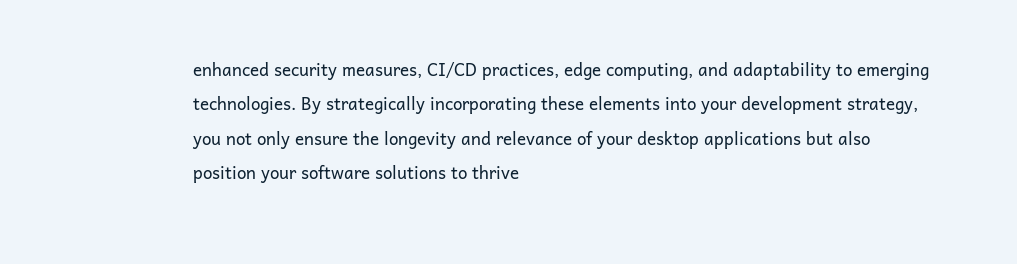enhanced security measures, CI/CD practices, edge computing, and adaptability to emerging technologies. By strategically incorporating these elements into your development strategy, you not only ensure the longevity and relevance of your desktop applications but also position your software solutions to thrive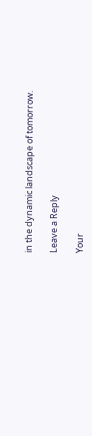in the dynamic landscape of tomorrow.

Leave a Reply

Your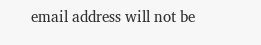email address will not be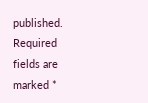published. Required fields are marked *